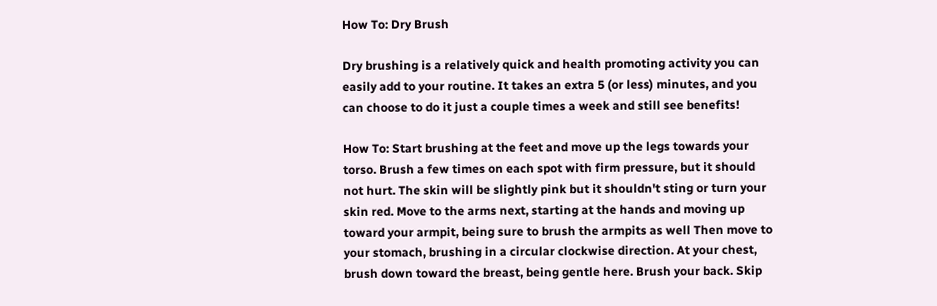How To: Dry Brush

Dry brushing is a relatively quick and health promoting activity you can easily add to your routine. It takes an extra 5 (or less) minutes, and you can choose to do it just a couple times a week and still see benefits!

How To: Start brushing at the feet and move up the legs towards your torso. Brush a few times on each spot with firm pressure, but it should not hurt. The skin will be slightly pink but it shouldn't sting or turn your skin red. Move to the arms next, starting at the hands and moving up toward your armpit, being sure to brush the armpits as well Then move to your stomach, brushing in a circular clockwise direction. At your chest, brush down toward the breast, being gentle here. Brush your back. Skip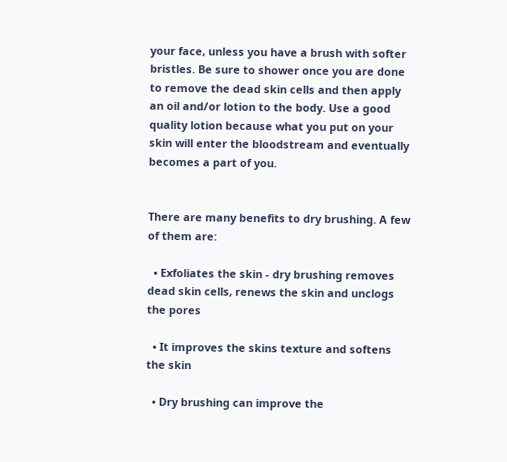your face, unless you have a brush with softer bristles. Be sure to shower once you are done to remove the dead skin cells and then apply an oil and/or lotion to the body. Use a good quality lotion because what you put on your skin will enter the bloodstream and eventually becomes a part of you.


There are many benefits to dry brushing. A few of them are:

  • Exfoliates the skin - dry brushing removes dead skin cells, renews the skin and unclogs the pores

  • It improves the skins texture and softens the skin

  • Dry brushing can improve the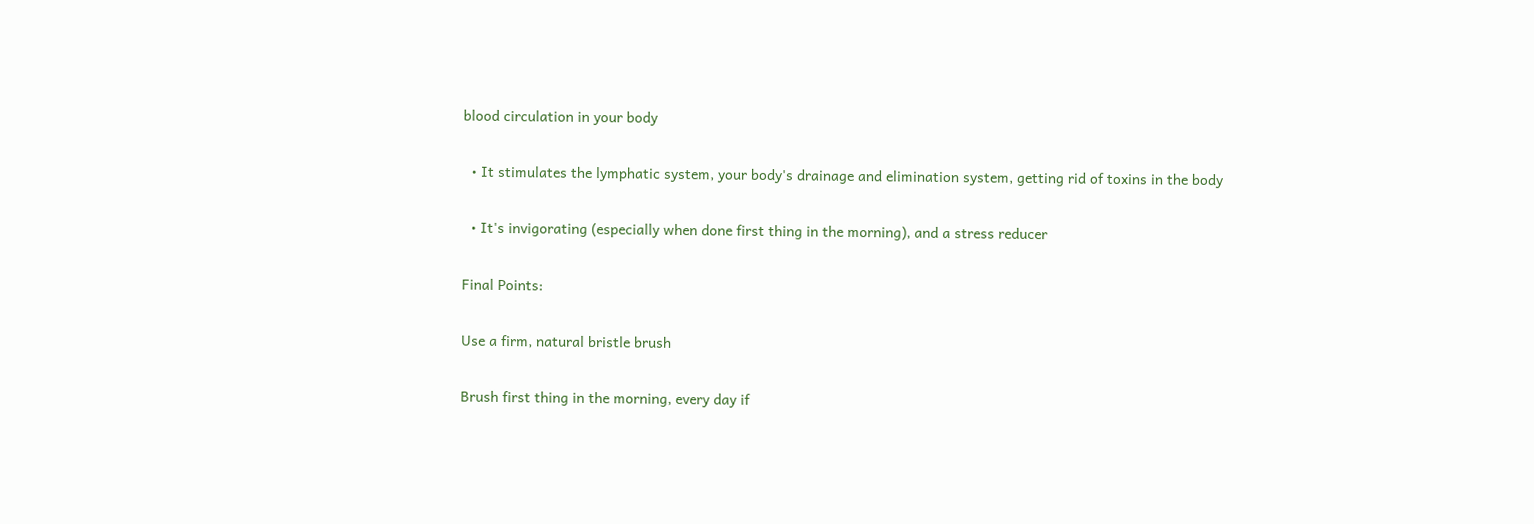blood circulation in your body

  • It stimulates the lymphatic system, your body's drainage and elimination system, getting rid of toxins in the body

  • It's invigorating (especially when done first thing in the morning), and a stress reducer

Final Points:

Use a firm, natural bristle brush

Brush first thing in the morning, every day if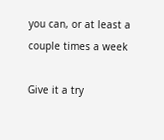you can, or at least a couple times a week

Give it a try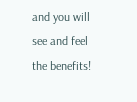and you will see and feel the benefits!